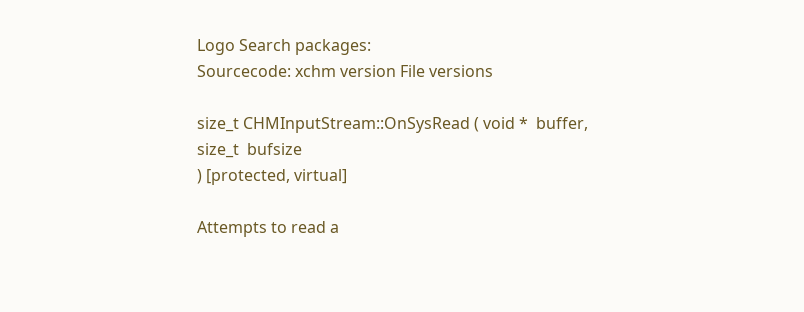Logo Search packages:
Sourcecode: xchm version File versions

size_t CHMInputStream::OnSysRead ( void *  buffer,
size_t  bufsize
) [protected, virtual]

Attempts to read a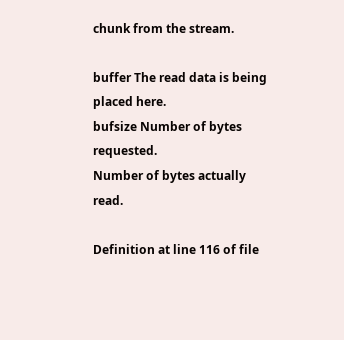chunk from the stream.

buffer The read data is being placed here.
bufsize Number of bytes requested.
Number of bytes actually read.

Definition at line 116 of file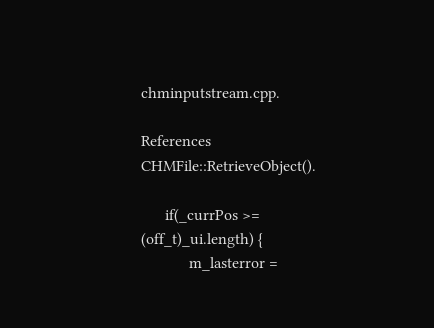chminputstream.cpp.

References CHMFile::RetrieveObject().

      if(_currPos >= (off_t)_ui.length) {
            m_lasterror =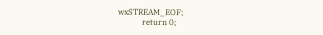wxSTREAM_EOF;
            return 0;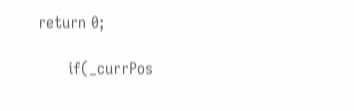return 0;

      if(_currPos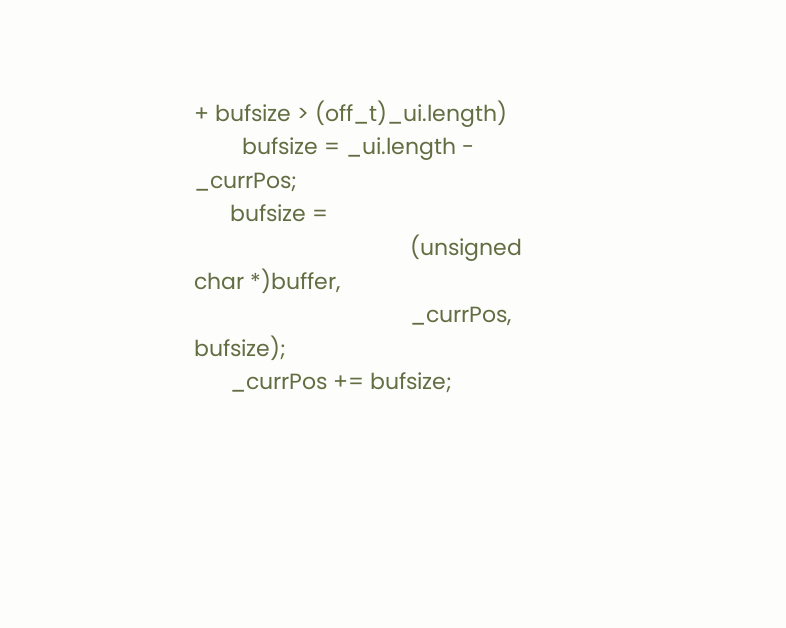+ bufsize > (off_t)_ui.length)
        bufsize = _ui.length - _currPos;
      bufsize =
                                    (unsigned char *)buffer,
                                    _currPos, bufsize);
      _currPos += bufsize;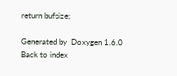return bufsize;

Generated by  Doxygen 1.6.0   Back to index